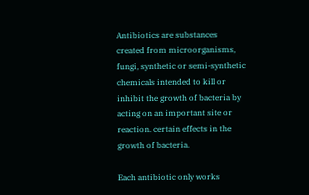Antibiotics are substances created from microorganisms, fungi, synthetic or semi-synthetic chemicals intended to kill or inhibit the growth of bacteria by acting on an important site or reaction. certain effects in the growth of bacteria.

Each antibiotic only works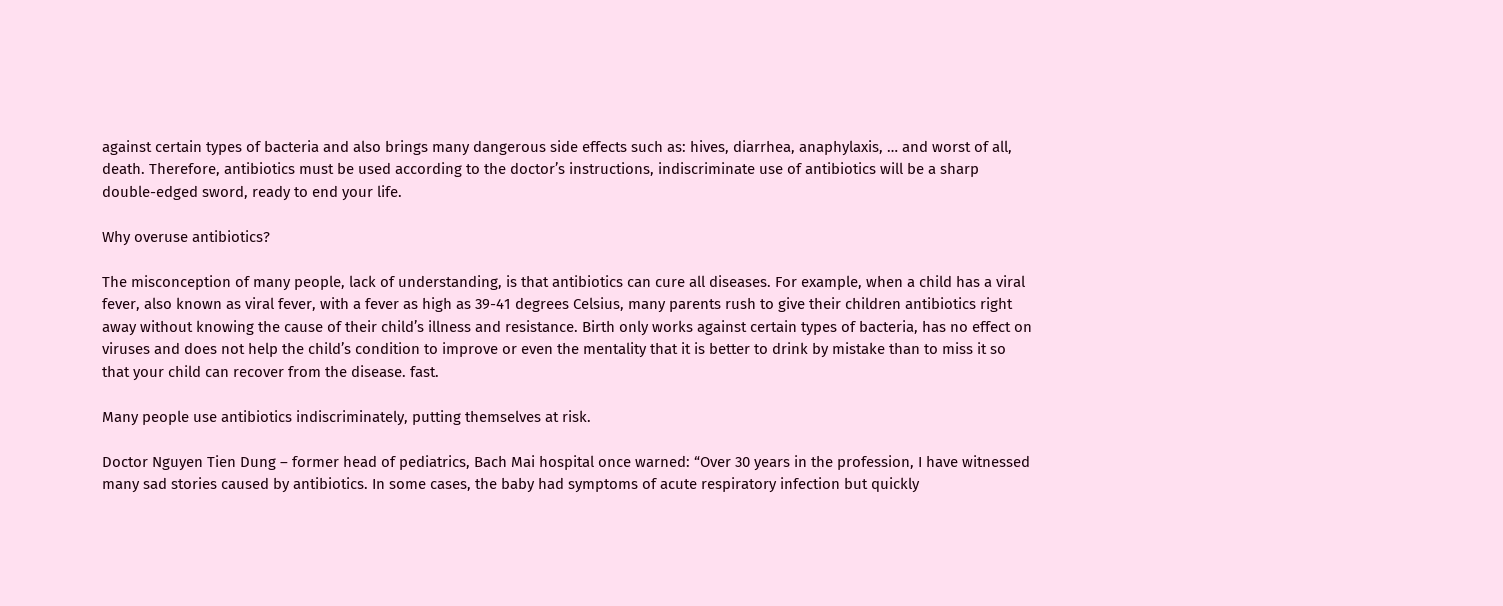against certain types of bacteria and also brings many dangerous side effects such as: hives, diarrhea, anaphylaxis, … and worst of all, death. Therefore, antibiotics must be used according to the doctor’s instructions, indiscriminate use of antibiotics will be a sharp double-edged sword, ready to end your life.

Why overuse antibiotics?

The misconception of many people, lack of understanding, is that antibiotics can cure all diseases. For example, when a child has a viral fever, also known as viral fever, with a fever as high as 39-41 degrees Celsius, many parents rush to give their children antibiotics right away without knowing the cause of their child’s illness and resistance. Birth only works against certain types of bacteria, has no effect on viruses and does not help the child’s condition to improve or even the mentality that it is better to drink by mistake than to miss it so that your child can recover from the disease. fast.

Many people use antibiotics indiscriminately, putting themselves at risk.

Doctor Nguyen Tien Dung – former head of pediatrics, Bach Mai hospital once warned: “Over 30 years in the profession, I have witnessed many sad stories caused by antibiotics. In some cases, the baby had symptoms of acute respiratory infection but quickly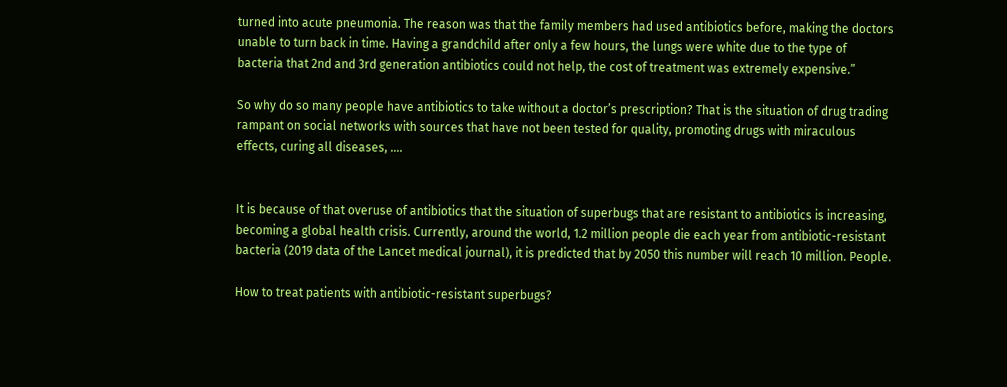turned into acute pneumonia. The reason was that the family members had used antibiotics before, making the doctors unable to turn back in time. Having a grandchild after only a few hours, the lungs were white due to the type of bacteria that 2nd and 3rd generation antibiotics could not help, the cost of treatment was extremely expensive.”

So why do so many people have antibiotics to take without a doctor’s prescription? That is the situation of drug trading rampant on social networks with sources that have not been tested for quality, promoting drugs with miraculous effects, curing all diseases, ….


It is because of that overuse of antibiotics that the situation of superbugs that are resistant to antibiotics is increasing, becoming a global health crisis. Currently, around the world, 1.2 million people die each year from antibiotic-resistant bacteria (2019 data of the Lancet medical journal), it is predicted that by 2050 this number will reach 10 million. People.

How to treat patients with antibiotic-resistant superbugs?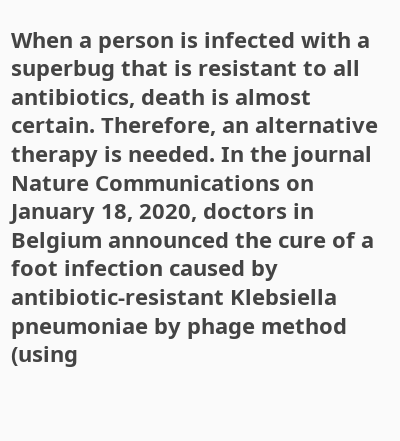When a person is infected with a superbug that is resistant to all antibiotics, death is almost certain. Therefore, an alternative therapy is needed. In the journal Nature Communications on January 18, 2020, doctors in Belgium announced the cure of a foot infection caused by antibiotic-resistant Klebsiella pneumoniae by phage method (using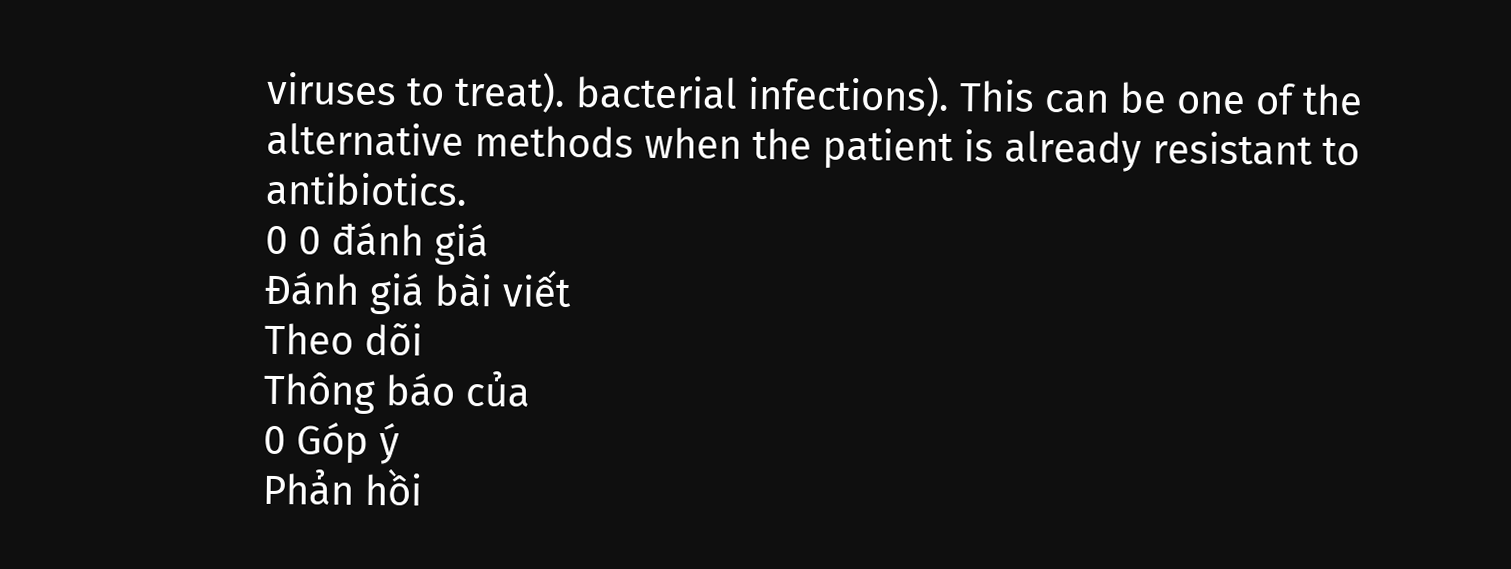viruses to treat). bacterial infections). This can be one of the alternative methods when the patient is already resistant to antibiotics.
0 0 đánh giá
Đánh giá bài viết
Theo dõi
Thông báo của
0 Góp ý
Phản hồi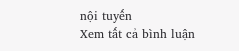nội tuyến
Xem tất cả bình luận